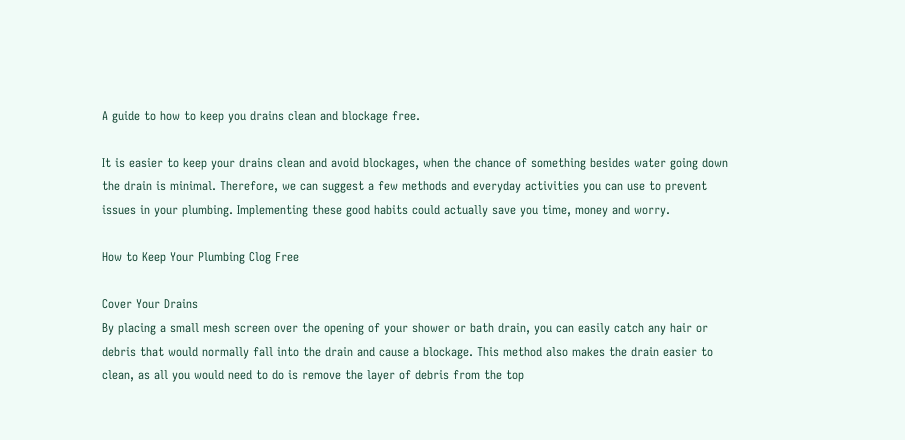A guide to how to keep you drains clean and blockage free.

It is easier to keep your drains clean and avoid blockages, when the chance of something besides water going down the drain is minimal. Therefore, we can suggest a few methods and everyday activities you can use to prevent issues in your plumbing. Implementing these good habits could actually save you time, money and worry.

How to Keep Your Plumbing Clog Free

Cover Your Drains
By placing a small mesh screen over the opening of your shower or bath drain, you can easily catch any hair or debris that would normally fall into the drain and cause a blockage. This method also makes the drain easier to clean, as all you would need to do is remove the layer of debris from the top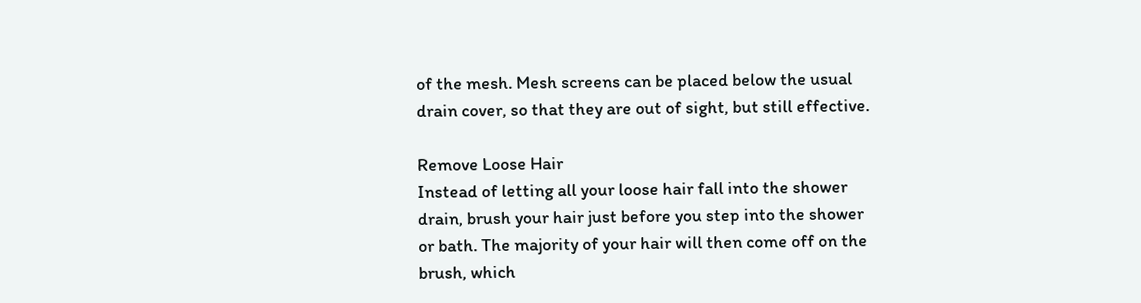of the mesh. Mesh screens can be placed below the usual drain cover, so that they are out of sight, but still effective.

Remove Loose Hair
Instead of letting all your loose hair fall into the shower drain, brush your hair just before you step into the shower or bath. The majority of your hair will then come off on the brush, which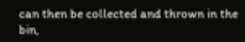can then be collected and thrown in the bin,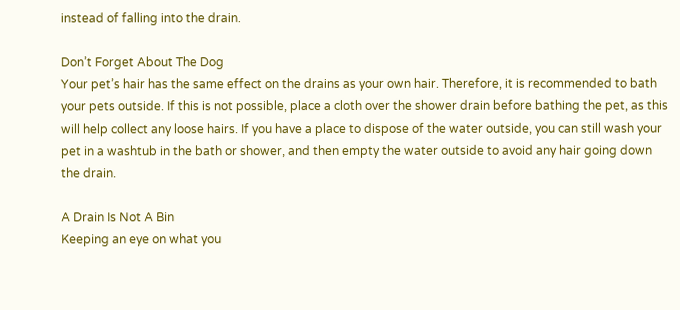instead of falling into the drain.

Don’t Forget About The Dog
Your pet’s hair has the same effect on the drains as your own hair. Therefore, it is recommended to bath your pets outside. If this is not possible, place a cloth over the shower drain before bathing the pet, as this will help collect any loose hairs. If you have a place to dispose of the water outside, you can still wash your pet in a washtub in the bath or shower, and then empty the water outside to avoid any hair going down the drain.

A Drain Is Not A Bin
Keeping an eye on what you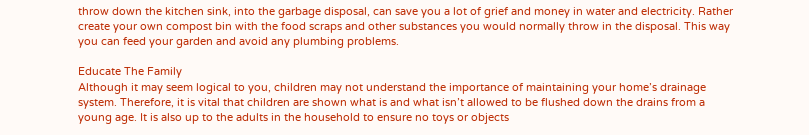throw down the kitchen sink, into the garbage disposal, can save you a lot of grief and money in water and electricity. Rather create your own compost bin with the food scraps and other substances you would normally throw in the disposal. This way you can feed your garden and avoid any plumbing problems.

Educate The Family
Although it may seem logical to you, children may not understand the importance of maintaining your home’s drainage system. Therefore, it is vital that children are shown what is and what isn’t allowed to be flushed down the drains from a young age. It is also up to the adults in the household to ensure no toys or objects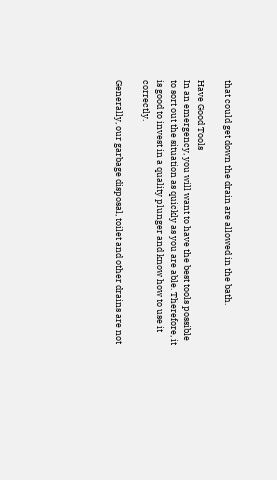that could get down the drain are allowed in the bath.

Have Good Tools
In an emergency, you will want to have the best tools possible to sort out the situation as quickly as you are able. Therefore, it is good to invest in a quality plunger and know how to use it correctly.

Generally, our garbage disposal, toilet and other drains are not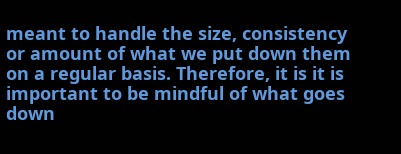meant to handle the size, consistency or amount of what we put down them on a regular basis. Therefore, it is it is important to be mindful of what goes down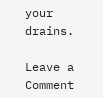your drains.

Leave a Comment